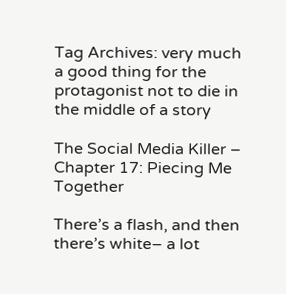Tag Archives: very much a good thing for the protagonist not to die in the middle of a story

The Social Media Killer – Chapter 17: Piecing Me Together

There’s a flash, and then there’s white– a lot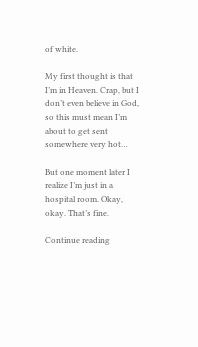of white.

My first thought is that I’m in Heaven. Crap, but I don’t even believe in God, so this must mean I’m about to get sent somewhere very hot…

But one moment later I realize I’m just in a hospital room. Okay, okay. That’s fine.

Continue reading